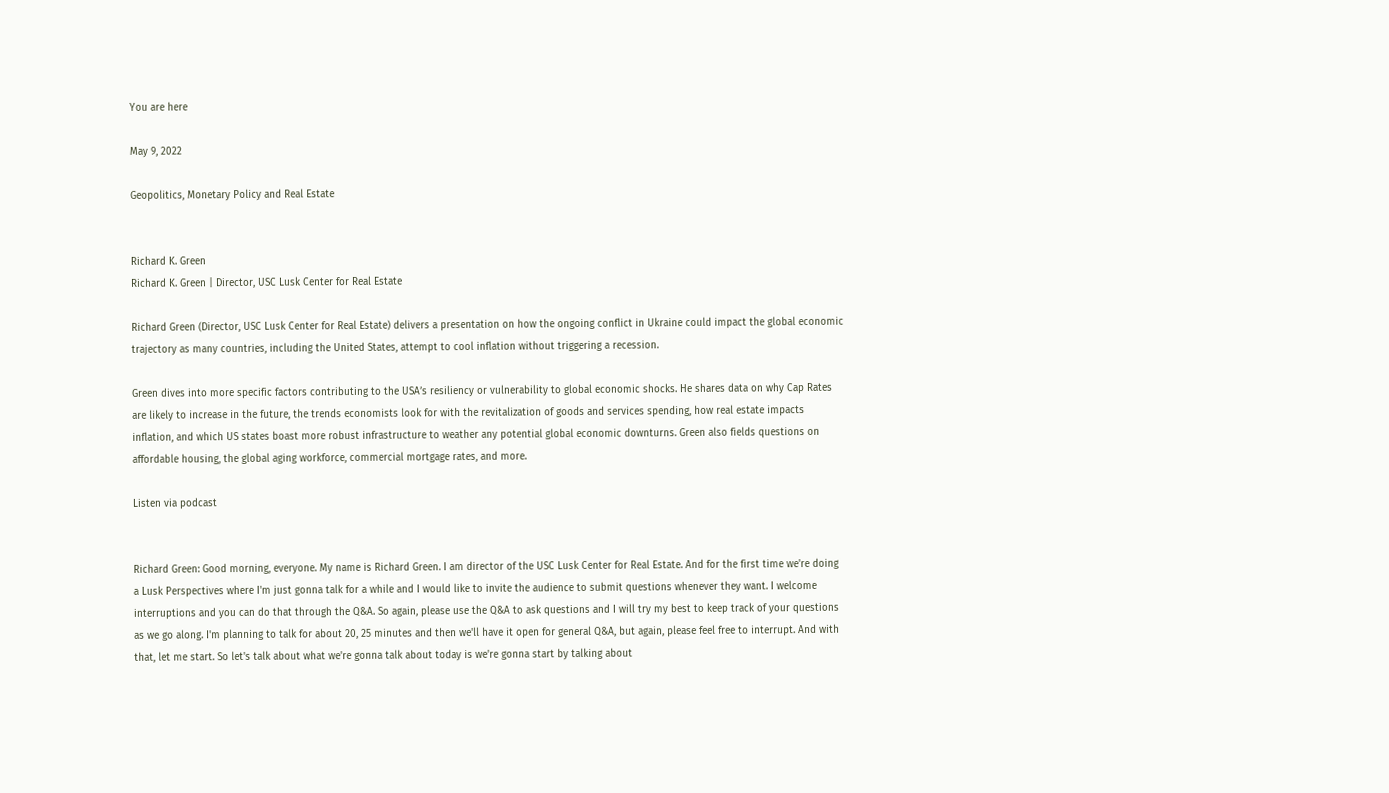You are here

May 9, 2022

Geopolitics, Monetary Policy and Real Estate


Richard K. Green
Richard K. Green | Director, USC Lusk Center for Real Estate

Richard Green (Director, USC Lusk Center for Real Estate) delivers a presentation on how the ongoing conflict in Ukraine could impact the global economic trajectory as many countries, including the United States, attempt to cool inflation without triggering a recession.

Green dives into more specific factors contributing to the USA’s resiliency or vulnerability to global economic shocks. He shares data on why Cap Rates are likely to increase in the future, the trends economists look for with the revitalization of goods and services spending, how real estate impacts inflation, and which US states boast more robust infrastructure to weather any potential global economic downturns. Green also fields questions on affordable housing, the global aging workforce, commercial mortgage rates, and more.

Listen via podcast


Richard Green: Good morning, everyone. My name is Richard Green. I am director of the USC Lusk Center for Real Estate. And for the first time we're doing a Lusk Perspectives where I'm just gonna talk for a while and I would like to invite the audience to submit questions whenever they want. I welcome interruptions and you can do that through the Q&A. So again, please use the Q&A to ask questions and I will try my best to keep track of your questions as we go along. I'm planning to talk for about 20, 25 minutes and then we'll have it open for general Q&A, but again, please feel free to interrupt. And with that, let me start. So let's talk about what we're gonna talk about today is we're gonna start by talking about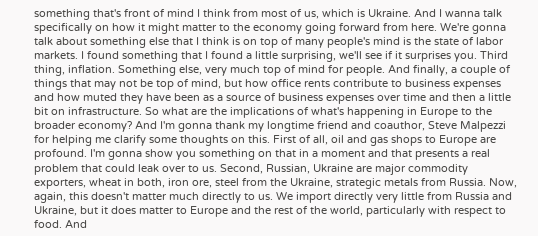something that's front of mind I think from most of us, which is Ukraine. And I wanna talk specifically on how it might matter to the economy going forward from here. We're gonna talk about something else that I think is on top of many people's mind is the state of labor markets. I found something that I found a little surprising, we'll see if it surprises you. Third thing, inflation. Something else, very much top of mind for people. And finally, a couple of things that may not be top of mind, but how office rents contribute to business expenses and how muted they have been as a source of business expenses over time and then a little bit on infrastructure. So what are the implications of what's happening in Europe to the broader economy? And I'm gonna thank my longtime friend and coauthor, Steve Malpezzi for helping me clarify some thoughts on this. First of all, oil and gas shops to Europe are profound. I'm gonna show you something on that in a moment and that presents a real problem that could leak over to us. Second, Russian, Ukraine are major commodity exporters, wheat in both, iron ore, steel from the Ukraine, strategic metals from Russia. Now, again, this doesn't matter much directly to us. We import directly very little from Russia and Ukraine, but it does matter to Europe and the rest of the world, particularly with respect to food. And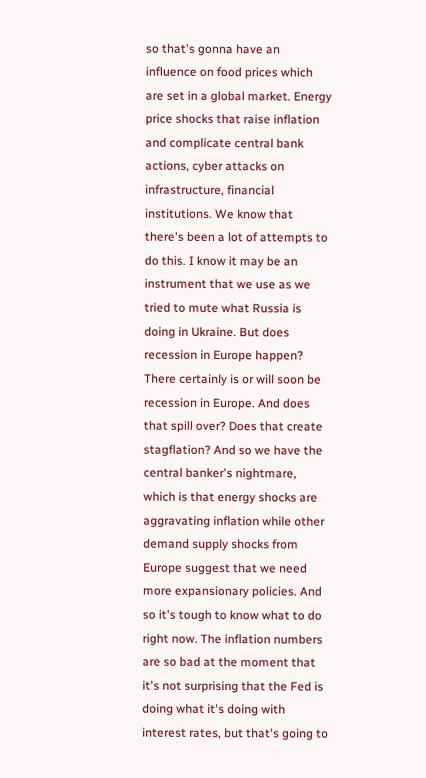so that's gonna have an influence on food prices which are set in a global market. Energy price shocks that raise inflation and complicate central bank actions, cyber attacks on infrastructure, financial institutions. We know that there's been a lot of attempts to do this. I know it may be an instrument that we use as we tried to mute what Russia is doing in Ukraine. But does recession in Europe happen? There certainly is or will soon be recession in Europe. And does that spill over? Does that create stagflation? And so we have the central banker's nightmare, which is that energy shocks are aggravating inflation while other demand supply shocks from Europe suggest that we need more expansionary policies. And so it's tough to know what to do right now. The inflation numbers are so bad at the moment that it's not surprising that the Fed is doing what it's doing with interest rates, but that's going to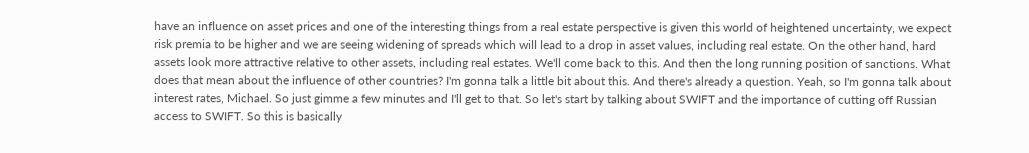have an influence on asset prices and one of the interesting things from a real estate perspective is given this world of heightened uncertainty, we expect risk premia to be higher and we are seeing widening of spreads which will lead to a drop in asset values, including real estate. On the other hand, hard assets look more attractive relative to other assets, including real estates. We'll come back to this. And then the long running position of sanctions. What does that mean about the influence of other countries? I'm gonna talk a little bit about this. And there's already a question. Yeah, so I'm gonna talk about interest rates, Michael. So just gimme a few minutes and I'll get to that. So let's start by talking about SWIFT and the importance of cutting off Russian access to SWIFT. So this is basically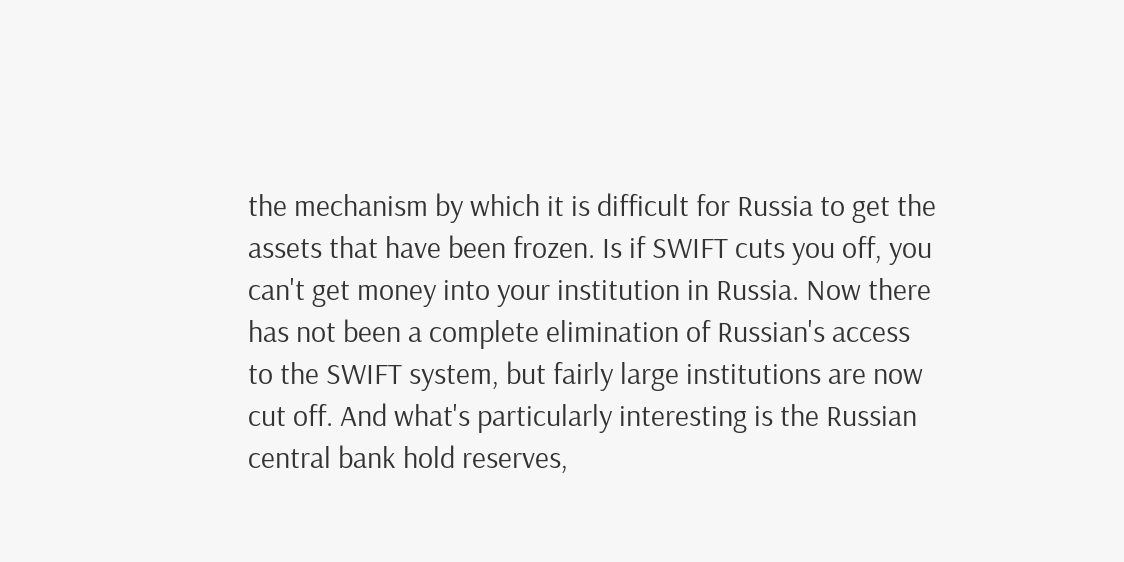the mechanism by which it is difficult for Russia to get the assets that have been frozen. Is if SWIFT cuts you off, you can't get money into your institution in Russia. Now there has not been a complete elimination of Russian's access to the SWIFT system, but fairly large institutions are now cut off. And what's particularly interesting is the Russian central bank hold reserves,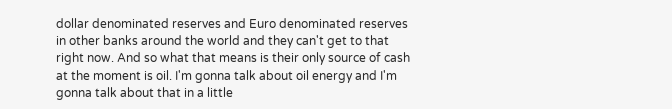dollar denominated reserves and Euro denominated reserves in other banks around the world and they can't get to that right now. And so what that means is their only source of cash at the moment is oil. I'm gonna talk about oil energy and I'm gonna talk about that in a little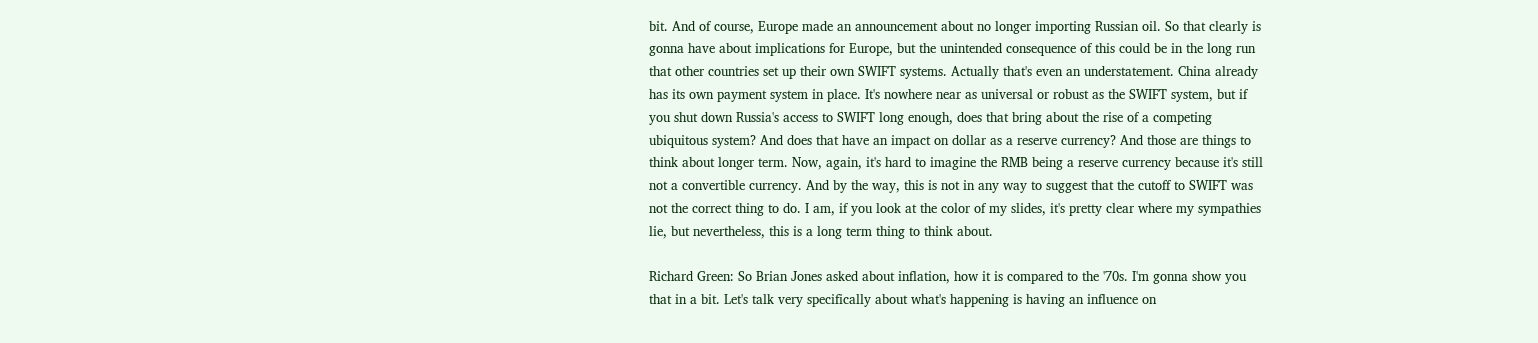bit. And of course, Europe made an announcement about no longer importing Russian oil. So that clearly is gonna have about implications for Europe, but the unintended consequence of this could be in the long run that other countries set up their own SWIFT systems. Actually that's even an understatement. China already has its own payment system in place. It's nowhere near as universal or robust as the SWIFT system, but if you shut down Russia's access to SWIFT long enough, does that bring about the rise of a competing ubiquitous system? And does that have an impact on dollar as a reserve currency? And those are things to think about longer term. Now, again, it's hard to imagine the RMB being a reserve currency because it's still not a convertible currency. And by the way, this is not in any way to suggest that the cutoff to SWIFT was not the correct thing to do. I am, if you look at the color of my slides, it's pretty clear where my sympathies lie, but nevertheless, this is a long term thing to think about.

Richard Green: So Brian Jones asked about inflation, how it is compared to the '70s. I'm gonna show you that in a bit. Let's talk very specifically about what's happening is having an influence on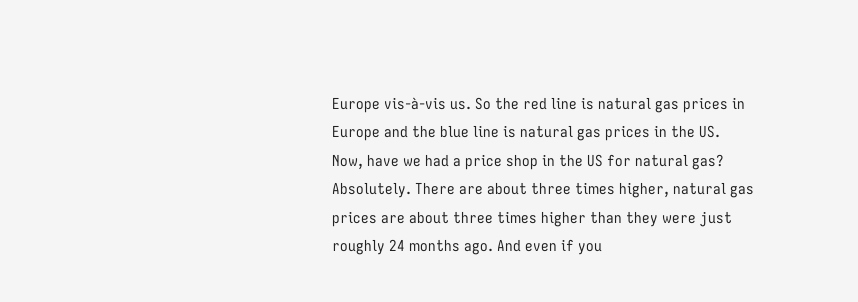Europe vis-à-vis us. So the red line is natural gas prices in Europe and the blue line is natural gas prices in the US. Now, have we had a price shop in the US for natural gas? Absolutely. There are about three times higher, natural gas prices are about three times higher than they were just roughly 24 months ago. And even if you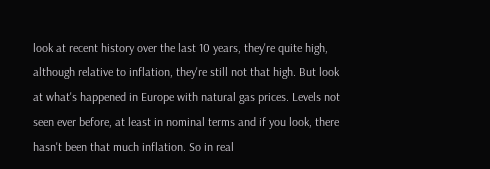look at recent history over the last 10 years, they're quite high, although relative to inflation, they're still not that high. But look at what's happened in Europe with natural gas prices. Levels not seen ever before, at least in nominal terms and if you look, there hasn't been that much inflation. So in real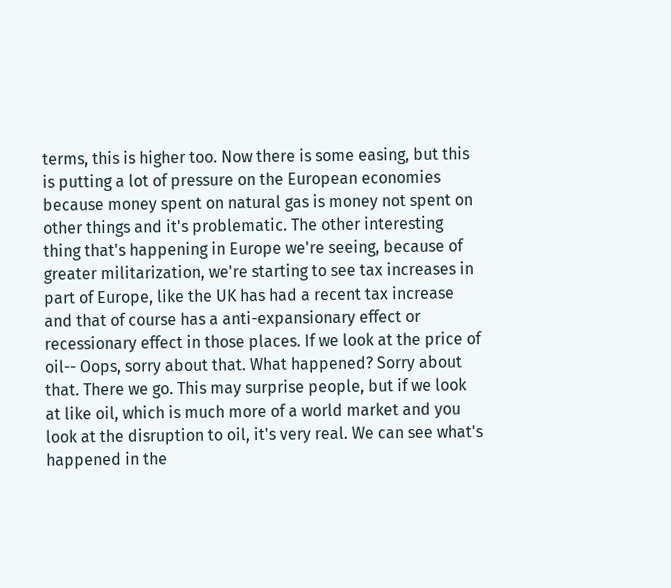terms, this is higher too. Now there is some easing, but this is putting a lot of pressure on the European economies because money spent on natural gas is money not spent on other things and it's problematic. The other interesting thing that's happening in Europe we're seeing, because of greater militarization, we're starting to see tax increases in part of Europe, like the UK has had a recent tax increase and that of course has a anti-expansionary effect or recessionary effect in those places. If we look at the price of oil-- Oops, sorry about that. What happened? Sorry about that. There we go. This may surprise people, but if we look at like oil, which is much more of a world market and you look at the disruption to oil, it's very real. We can see what's happened in the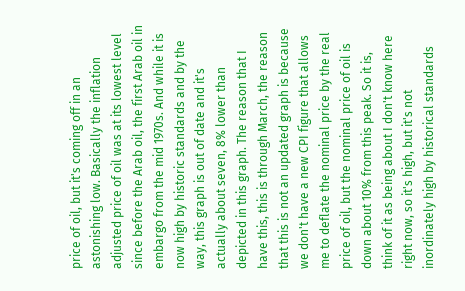price of oil, but it's coming off in an astonishing low. Basically the inflation adjusted price of oil was at its lowest level since before the Arab oil, the first Arab oil in embargo from the mid 1970s. And while it is now high by historic standards and by the way, this graph is out of date and it's actually about seven, 8% lower than depicted in this graph. The reason that I have this, this is through March, the reason that this is not an updated graph is because we don't have a new CPI figure that allows me to deflate the nominal price by the real price of oil, but the nominal price of oil is down about 10% from this peak. So it is, think of it as being about I don't know here right now, so it's high, but it's not inordinately high by historical standards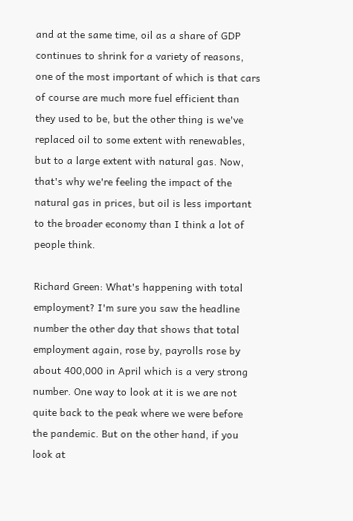and at the same time, oil as a share of GDP continues to shrink for a variety of reasons, one of the most important of which is that cars of course are much more fuel efficient than they used to be, but the other thing is we've replaced oil to some extent with renewables, but to a large extent with natural gas. Now, that's why we're feeling the impact of the natural gas in prices, but oil is less important to the broader economy than I think a lot of people think.

Richard Green: What's happening with total employment? I'm sure you saw the headline number the other day that shows that total employment again, rose by, payrolls rose by about 400,000 in April which is a very strong number. One way to look at it is we are not quite back to the peak where we were before the pandemic. But on the other hand, if you look at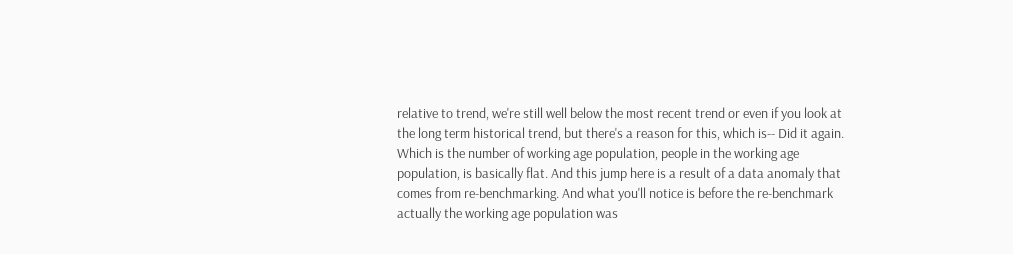relative to trend, we're still well below the most recent trend or even if you look at the long term historical trend, but there's a reason for this, which is-- Did it again. Which is the number of working age population, people in the working age population, is basically flat. And this jump here is a result of a data anomaly that comes from re-benchmarking. And what you'll notice is before the re-benchmark actually the working age population was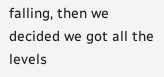falling, then we decided we got all the levels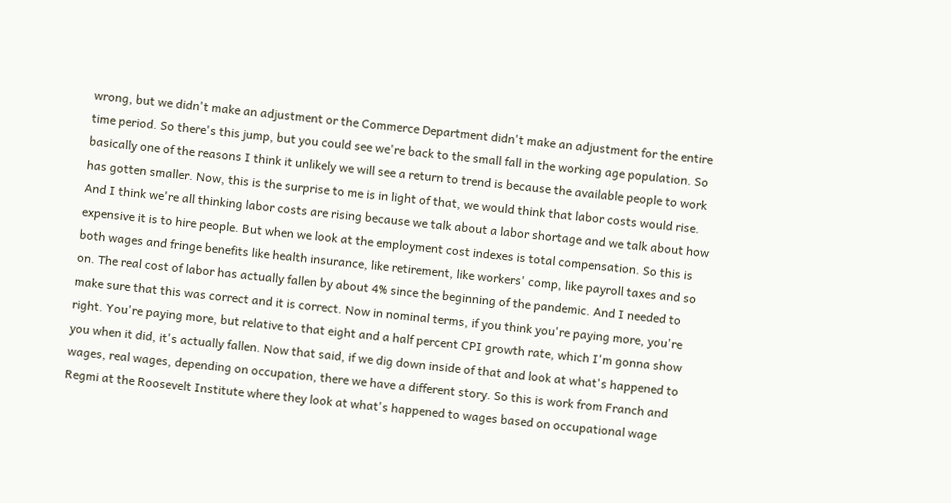wrong, but we didn't make an adjustment or the Commerce Department didn't make an adjustment for the entire time period. So there's this jump, but you could see we're back to the small fall in the working age population. So basically one of the reasons I think it unlikely we will see a return to trend is because the available people to work has gotten smaller. Now, this is the surprise to me is in light of that, we would think that labor costs would rise. And I think we're all thinking labor costs are rising because we talk about a labor shortage and we talk about how expensive it is to hire people. But when we look at the employment cost indexes is total compensation. So this is both wages and fringe benefits like health insurance, like retirement, like workers' comp, like payroll taxes and so on. The real cost of labor has actually fallen by about 4% since the beginning of the pandemic. And I needed to make sure that this was correct and it is correct. Now in nominal terms, if you think you're paying more, you're right. You're paying more, but relative to that eight and a half percent CPI growth rate, which I'm gonna show you when it did, it's actually fallen. Now that said, if we dig down inside of that and look at what's happened to wages, real wages, depending on occupation, there we have a different story. So this is work from Franch and Regmi at the Roosevelt Institute where they look at what's happened to wages based on occupational wage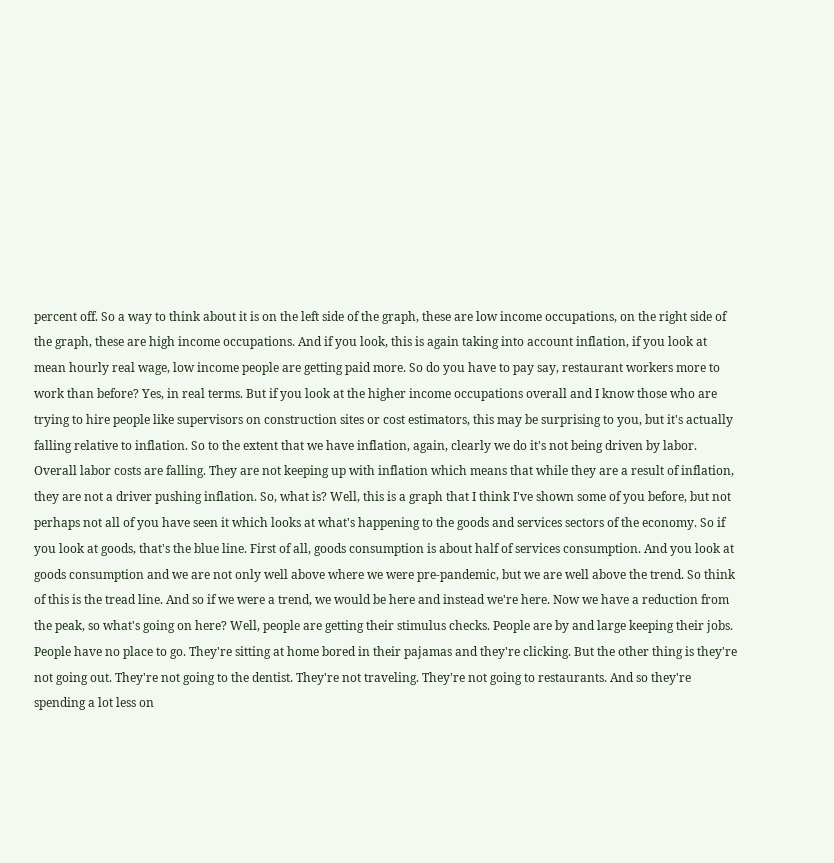percent off. So a way to think about it is on the left side of the graph, these are low income occupations, on the right side of the graph, these are high income occupations. And if you look, this is again taking into account inflation, if you look at mean hourly real wage, low income people are getting paid more. So do you have to pay say, restaurant workers more to work than before? Yes, in real terms. But if you look at the higher income occupations overall and I know those who are trying to hire people like supervisors on construction sites or cost estimators, this may be surprising to you, but it's actually falling relative to inflation. So to the extent that we have inflation, again, clearly we do it's not being driven by labor. Overall labor costs are falling. They are not keeping up with inflation which means that while they are a result of inflation, they are not a driver pushing inflation. So, what is? Well, this is a graph that I think I've shown some of you before, but not perhaps not all of you have seen it which looks at what's happening to the goods and services sectors of the economy. So if you look at goods, that's the blue line. First of all, goods consumption is about half of services consumption. And you look at goods consumption and we are not only well above where we were pre-pandemic, but we are well above the trend. So think of this is the tread line. And so if we were a trend, we would be here and instead we're here. Now we have a reduction from the peak, so what's going on here? Well, people are getting their stimulus checks. People are by and large keeping their jobs. People have no place to go. They're sitting at home bored in their pajamas and they're clicking. But the other thing is they're not going out. They're not going to the dentist. They're not traveling. They're not going to restaurants. And so they're spending a lot less on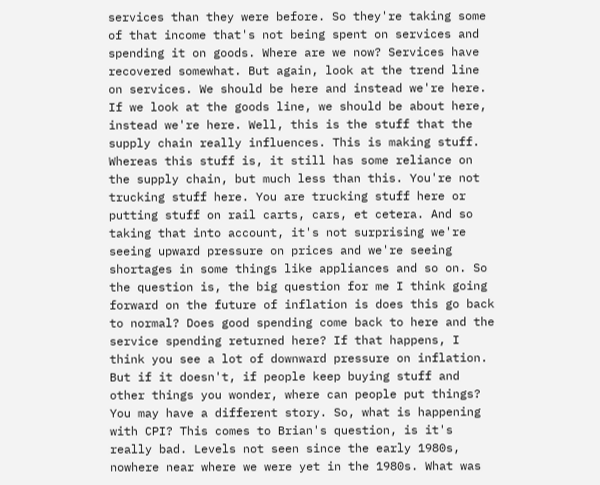services than they were before. So they're taking some of that income that's not being spent on services and spending it on goods. Where are we now? Services have recovered somewhat. But again, look at the trend line on services. We should be here and instead we're here. If we look at the goods line, we should be about here, instead we're here. Well, this is the stuff that the supply chain really influences. This is making stuff. Whereas this stuff is, it still has some reliance on the supply chain, but much less than this. You're not trucking stuff here. You are trucking stuff here or putting stuff on rail carts, cars, et cetera. And so taking that into account, it's not surprising we're seeing upward pressure on prices and we're seeing shortages in some things like appliances and so on. So the question is, the big question for me I think going forward on the future of inflation is does this go back to normal? Does good spending come back to here and the service spending returned here? If that happens, I think you see a lot of downward pressure on inflation. But if it doesn't, if people keep buying stuff and other things you wonder, where can people put things? You may have a different story. So, what is happening with CPI? This comes to Brian's question, is it's really bad. Levels not seen since the early 1980s, nowhere near where we were yet in the 1980s. What was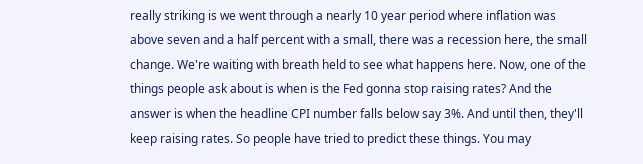really striking is we went through a nearly 10 year period where inflation was above seven and a half percent with a small, there was a recession here, the small change. We're waiting with breath held to see what happens here. Now, one of the things people ask about is when is the Fed gonna stop raising rates? And the answer is when the headline CPI number falls below say 3%. And until then, they'll keep raising rates. So people have tried to predict these things. You may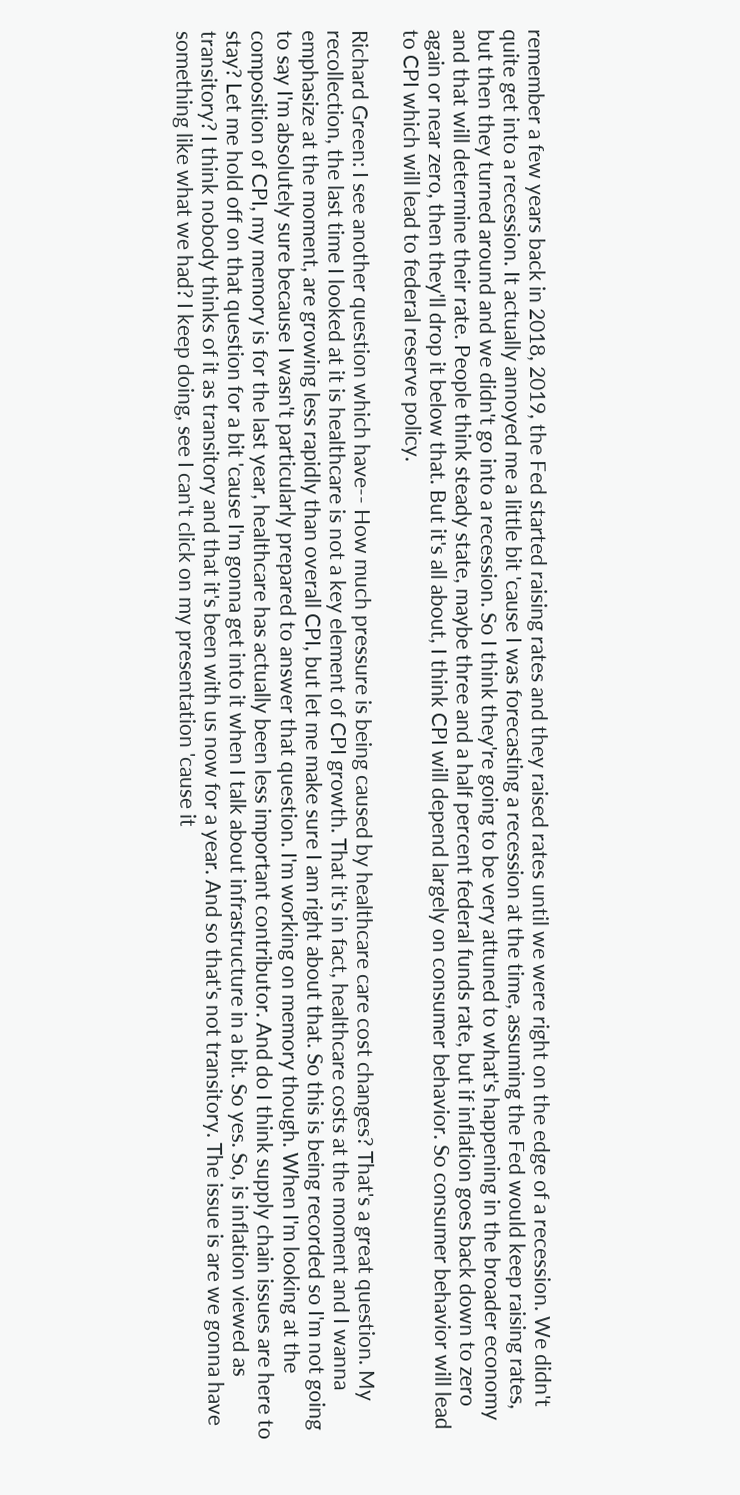remember a few years back in 2018, 2019, the Fed started raising rates and they raised rates until we were right on the edge of a recession. We didn't quite get into a recession. It actually annoyed me a little bit 'cause I was forecasting a recession at the time, assuming the Fed would keep raising rates, but then they turned around and we didn't go into a recession. So I think they're going to be very attuned to what's happening in the broader economy and that will determine their rate. People think steady state, maybe three and a half percent federal funds rate, but if inflation goes back down to zero again or near zero, then they'll drop it below that. But it's all about, I think CPI will depend largely on consumer behavior. So consumer behavior will lead to CPI which will lead to federal reserve policy.

Richard Green: I see another question which have-- How much pressure is being caused by healthcare care cost changes? That's a great question. My recollection, the last time I looked at it is healthcare is not a key element of CPI growth. That it's in fact, healthcare costs at the moment and I wanna emphasize at the moment, are growing less rapidly than overall CPI, but let me make sure I am right about that. So this is being recorded so I'm not going to say I'm absolutely sure because I wasn't particularly prepared to answer that question. I'm working on memory though. When I'm looking at the composition of CPI, my memory is for the last year, healthcare has actually been less important contributor. And do I think supply chain issues are here to stay? Let me hold off on that question for a bit 'cause I'm gonna get into it when I talk about infrastructure in a bit. So yes. So, is inflation viewed as transitory? I think nobody thinks of it as transitory and that it's been with us now for a year. And so that's not transitory. The issue is are we gonna have something like what we had? I keep doing, see I can't click on my presentation 'cause it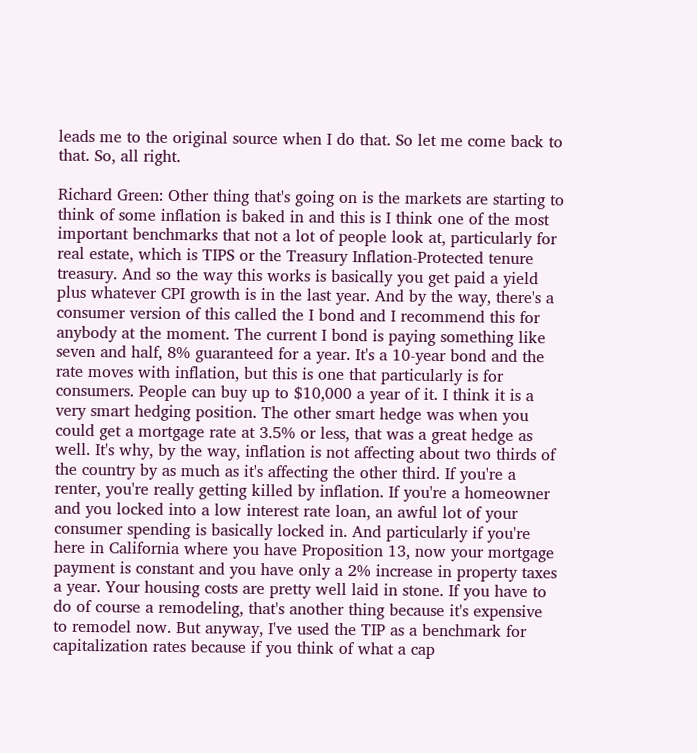leads me to the original source when I do that. So let me come back to that. So, all right.

Richard Green: Other thing that's going on is the markets are starting to think of some inflation is baked in and this is I think one of the most important benchmarks that not a lot of people look at, particularly for real estate, which is TIPS or the Treasury Inflation-Protected tenure treasury. And so the way this works is basically you get paid a yield plus whatever CPI growth is in the last year. And by the way, there's a consumer version of this called the I bond and I recommend this for anybody at the moment. The current I bond is paying something like seven and half, 8% guaranteed for a year. It's a 10-year bond and the rate moves with inflation, but this is one that particularly is for consumers. People can buy up to $10,000 a year of it. I think it is a very smart hedging position. The other smart hedge was when you could get a mortgage rate at 3.5% or less, that was a great hedge as well. It's why, by the way, inflation is not affecting about two thirds of the country by as much as it's affecting the other third. If you're a renter, you're really getting killed by inflation. If you're a homeowner and you locked into a low interest rate loan, an awful lot of your consumer spending is basically locked in. And particularly if you're here in California where you have Proposition 13, now your mortgage payment is constant and you have only a 2% increase in property taxes a year. Your housing costs are pretty well laid in stone. If you have to do of course a remodeling, that's another thing because it's expensive to remodel now. But anyway, I've used the TIP as a benchmark for capitalization rates because if you think of what a cap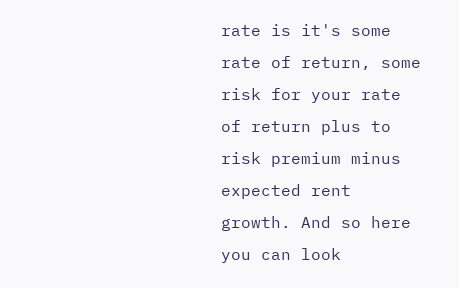rate is it's some rate of return, some risk for your rate of return plus to risk premium minus expected rent growth. And so here you can look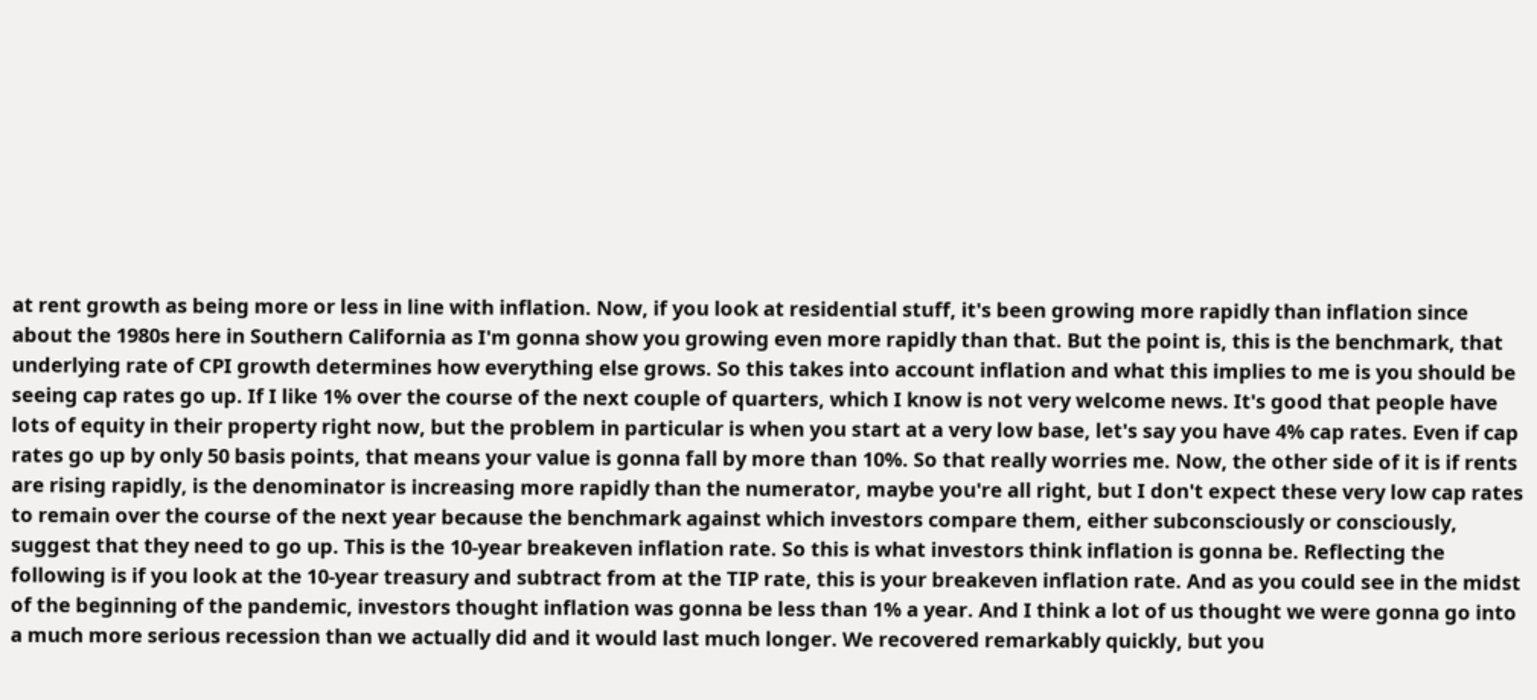at rent growth as being more or less in line with inflation. Now, if you look at residential stuff, it's been growing more rapidly than inflation since about the 1980s here in Southern California as I'm gonna show you growing even more rapidly than that. But the point is, this is the benchmark, that underlying rate of CPI growth determines how everything else grows. So this takes into account inflation and what this implies to me is you should be seeing cap rates go up. If I like 1% over the course of the next couple of quarters, which I know is not very welcome news. It's good that people have lots of equity in their property right now, but the problem in particular is when you start at a very low base, let's say you have 4% cap rates. Even if cap rates go up by only 50 basis points, that means your value is gonna fall by more than 10%. So that really worries me. Now, the other side of it is if rents are rising rapidly, is the denominator is increasing more rapidly than the numerator, maybe you're all right, but I don't expect these very low cap rates to remain over the course of the next year because the benchmark against which investors compare them, either subconsciously or consciously, suggest that they need to go up. This is the 10-year breakeven inflation rate. So this is what investors think inflation is gonna be. Reflecting the following is if you look at the 10-year treasury and subtract from at the TIP rate, this is your breakeven inflation rate. And as you could see in the midst of the beginning of the pandemic, investors thought inflation was gonna be less than 1% a year. And I think a lot of us thought we were gonna go into a much more serious recession than we actually did and it would last much longer. We recovered remarkably quickly, but you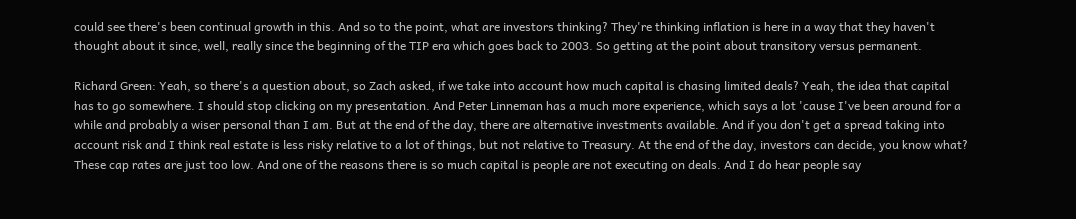could see there's been continual growth in this. And so to the point, what are investors thinking? They're thinking inflation is here in a way that they haven't thought about it since, well, really since the beginning of the TIP era which goes back to 2003. So getting at the point about transitory versus permanent.

Richard Green: Yeah, so there's a question about, so Zach asked, if we take into account how much capital is chasing limited deals? Yeah, the idea that capital has to go somewhere. I should stop clicking on my presentation. And Peter Linneman has a much more experience, which says a lot 'cause I've been around for a while and probably a wiser personal than I am. But at the end of the day, there are alternative investments available. And if you don't get a spread taking into account risk and I think real estate is less risky relative to a lot of things, but not relative to Treasury. At the end of the day, investors can decide, you know what? These cap rates are just too low. And one of the reasons there is so much capital is people are not executing on deals. And I do hear people say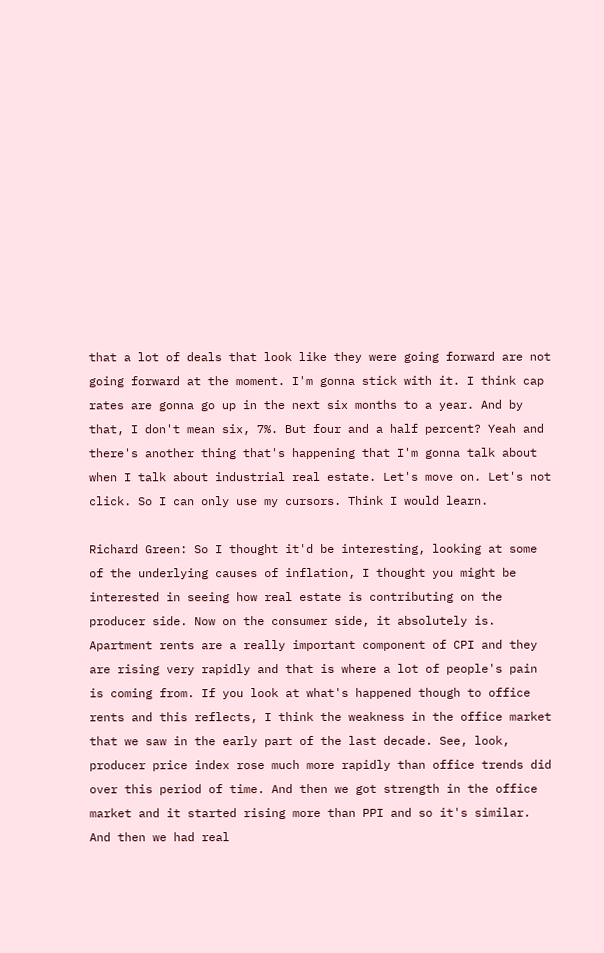that a lot of deals that look like they were going forward are not going forward at the moment. I'm gonna stick with it. I think cap rates are gonna go up in the next six months to a year. And by that, I don't mean six, 7%. But four and a half percent? Yeah and there's another thing that's happening that I'm gonna talk about when I talk about industrial real estate. Let's move on. Let's not click. So I can only use my cursors. Think I would learn.

Richard Green: So I thought it'd be interesting, looking at some of the underlying causes of inflation, I thought you might be interested in seeing how real estate is contributing on the producer side. Now on the consumer side, it absolutely is. Apartment rents are a really important component of CPI and they are rising very rapidly and that is where a lot of people's pain is coming from. If you look at what's happened though to office rents and this reflects, I think the weakness in the office market that we saw in the early part of the last decade. See, look, producer price index rose much more rapidly than office trends did over this period of time. And then we got strength in the office market and it started rising more than PPI and so it's similar. And then we had real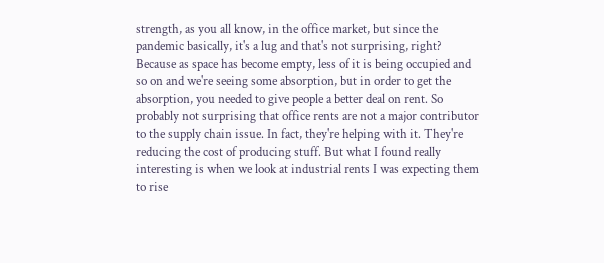strength, as you all know, in the office market, but since the pandemic basically, it's a lug and that's not surprising, right? Because as space has become empty, less of it is being occupied and so on and we're seeing some absorption, but in order to get the absorption, you needed to give people a better deal on rent. So probably not surprising that office rents are not a major contributor to the supply chain issue. In fact, they're helping with it. They're reducing the cost of producing stuff. But what I found really interesting is when we look at industrial rents I was expecting them to rise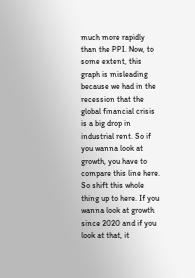much more rapidly than the PPI. Now, to some extent, this graph is misleading because we had in the recession that the global financial crisis is a big drop in industrial rent. So if you wanna look at growth, you have to compare this line here. So shift this whole thing up to here. If you wanna look at growth since 2020 and if you look at that, it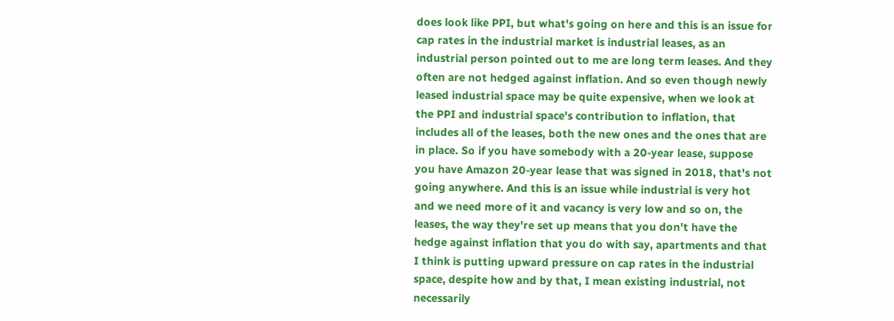does look like PPI, but what's going on here and this is an issue for cap rates in the industrial market is industrial leases, as an industrial person pointed out to me are long term leases. And they often are not hedged against inflation. And so even though newly leased industrial space may be quite expensive, when we look at the PPI and industrial space's contribution to inflation, that includes all of the leases, both the new ones and the ones that are in place. So if you have somebody with a 20-year lease, suppose you have Amazon 20-year lease that was signed in 2018, that's not going anywhere. And this is an issue while industrial is very hot and we need more of it and vacancy is very low and so on, the leases, the way they're set up means that you don't have the hedge against inflation that you do with say, apartments and that I think is putting upward pressure on cap rates in the industrial space, despite how and by that, I mean existing industrial, not necessarily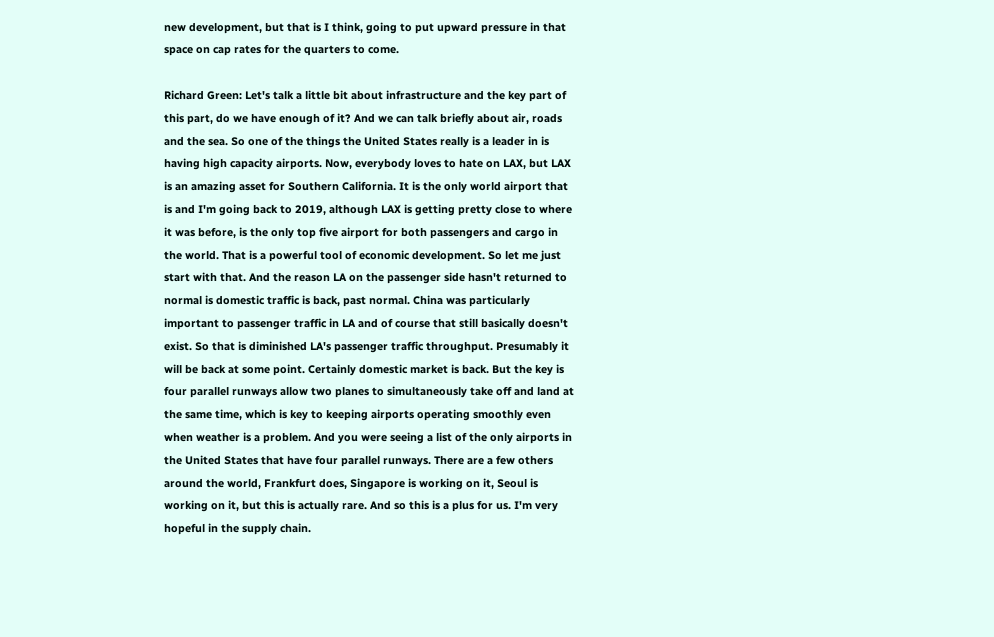new development, but that is I think, going to put upward pressure in that space on cap rates for the quarters to come.

Richard Green: Let's talk a little bit about infrastructure and the key part of this part, do we have enough of it? And we can talk briefly about air, roads and the sea. So one of the things the United States really is a leader in is having high capacity airports. Now, everybody loves to hate on LAX, but LAX is an amazing asset for Southern California. It is the only world airport that is and I'm going back to 2019, although LAX is getting pretty close to where it was before, is the only top five airport for both passengers and cargo in the world. That is a powerful tool of economic development. So let me just start with that. And the reason LA on the passenger side hasn't returned to normal is domestic traffic is back, past normal. China was particularly important to passenger traffic in LA and of course that still basically doesn't exist. So that is diminished LA's passenger traffic throughput. Presumably it will be back at some point. Certainly domestic market is back. But the key is four parallel runways allow two planes to simultaneously take off and land at the same time, which is key to keeping airports operating smoothly even when weather is a problem. And you were seeing a list of the only airports in the United States that have four parallel runways. There are a few others around the world, Frankfurt does, Singapore is working on it, Seoul is working on it, but this is actually rare. And so this is a plus for us. I'm very hopeful in the supply chain.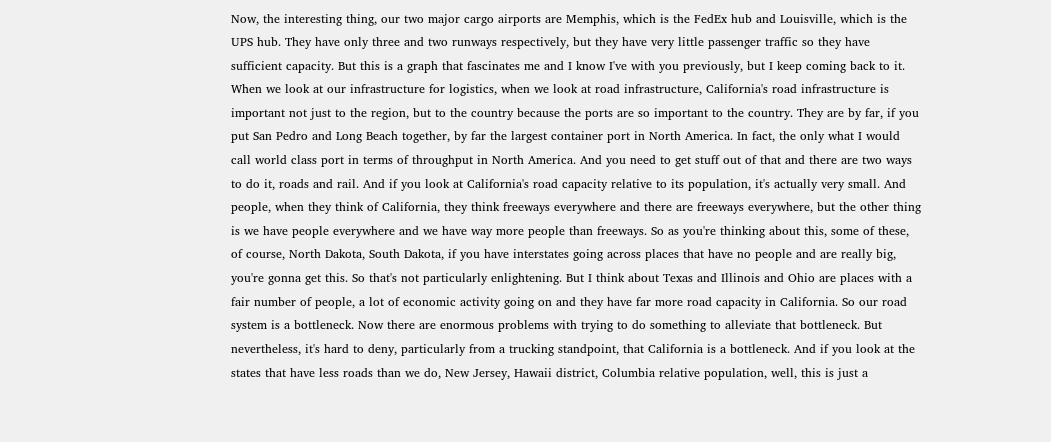Now, the interesting thing, our two major cargo airports are Memphis, which is the FedEx hub and Louisville, which is the UPS hub. They have only three and two runways respectively, but they have very little passenger traffic so they have sufficient capacity. But this is a graph that fascinates me and I know I've with you previously, but I keep coming back to it. When we look at our infrastructure for logistics, when we look at road infrastructure, California's road infrastructure is important not just to the region, but to the country because the ports are so important to the country. They are by far, if you put San Pedro and Long Beach together, by far the largest container port in North America. In fact, the only what I would call world class port in terms of throughput in North America. And you need to get stuff out of that and there are two ways to do it, roads and rail. And if you look at California's road capacity relative to its population, it's actually very small. And people, when they think of California, they think freeways everywhere and there are freeways everywhere, but the other thing is we have people everywhere and we have way more people than freeways. So as you're thinking about this, some of these, of course, North Dakota, South Dakota, if you have interstates going across places that have no people and are really big, you're gonna get this. So that's not particularly enlightening. But I think about Texas and Illinois and Ohio are places with a fair number of people, a lot of economic activity going on and they have far more road capacity in California. So our road system is a bottleneck. Now there are enormous problems with trying to do something to alleviate that bottleneck. But nevertheless, it's hard to deny, particularly from a trucking standpoint, that California is a bottleneck. And if you look at the states that have less roads than we do, New Jersey, Hawaii district, Columbia relative population, well, this is just a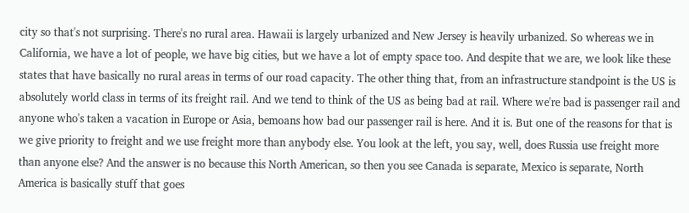city so that's not surprising. There's no rural area. Hawaii is largely urbanized and New Jersey is heavily urbanized. So whereas we in California, we have a lot of people, we have big cities, but we have a lot of empty space too. And despite that we are, we look like these states that have basically no rural areas in terms of our road capacity. The other thing that, from an infrastructure standpoint is the US is absolutely world class in terms of its freight rail. And we tend to think of the US as being bad at rail. Where we're bad is passenger rail and anyone who's taken a vacation in Europe or Asia, bemoans how bad our passenger rail is here. And it is. But one of the reasons for that is we give priority to freight and we use freight more than anybody else. You look at the left, you say, well, does Russia use freight more than anyone else? And the answer is no because this North American, so then you see Canada is separate, Mexico is separate, North America is basically stuff that goes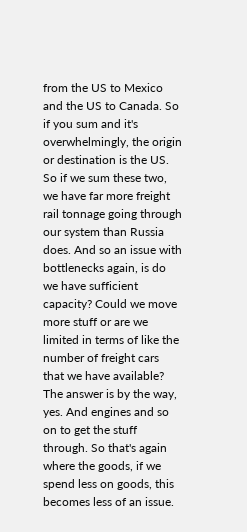from the US to Mexico and the US to Canada. So if you sum and it's overwhelmingly, the origin or destination is the US. So if we sum these two, we have far more freight rail tonnage going through our system than Russia does. And so an issue with bottlenecks again, is do we have sufficient capacity? Could we move more stuff or are we limited in terms of like the number of freight cars that we have available? The answer is by the way, yes. And engines and so on to get the stuff through. So that's again where the goods, if we spend less on goods, this becomes less of an issue.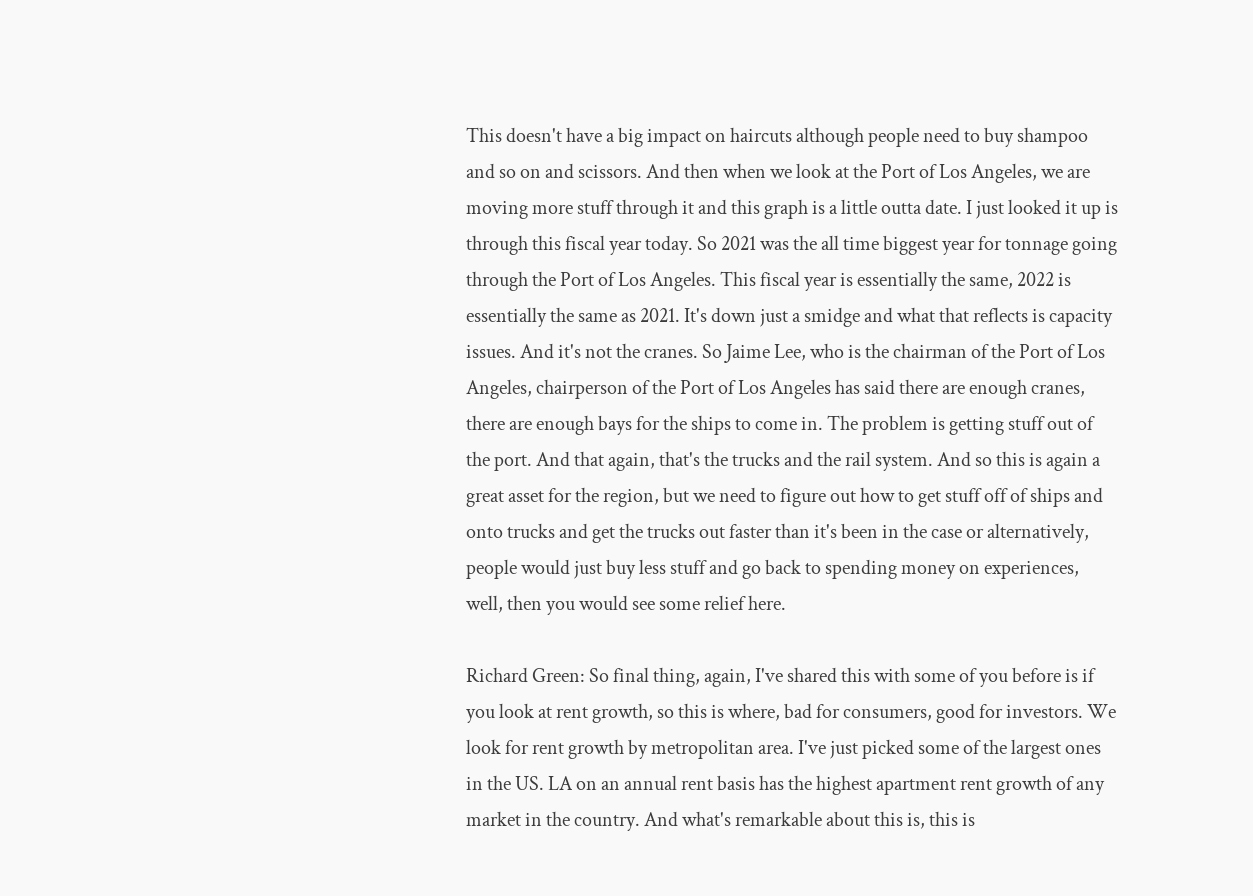This doesn't have a big impact on haircuts although people need to buy shampoo and so on and scissors. And then when we look at the Port of Los Angeles, we are moving more stuff through it and this graph is a little outta date. I just looked it up is through this fiscal year today. So 2021 was the all time biggest year for tonnage going through the Port of Los Angeles. This fiscal year is essentially the same, 2022 is essentially the same as 2021. It's down just a smidge and what that reflects is capacity issues. And it's not the cranes. So Jaime Lee, who is the chairman of the Port of Los Angeles, chairperson of the Port of Los Angeles has said there are enough cranes, there are enough bays for the ships to come in. The problem is getting stuff out of the port. And that again, that's the trucks and the rail system. And so this is again a great asset for the region, but we need to figure out how to get stuff off of ships and onto trucks and get the trucks out faster than it's been in the case or alternatively, people would just buy less stuff and go back to spending money on experiences, well, then you would see some relief here.

Richard Green: So final thing, again, I've shared this with some of you before is if you look at rent growth, so this is where, bad for consumers, good for investors. We look for rent growth by metropolitan area. I've just picked some of the largest ones in the US. LA on an annual rent basis has the highest apartment rent growth of any market in the country. And what's remarkable about this is, this is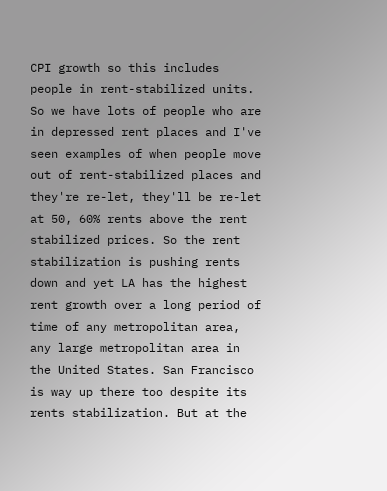CPI growth so this includes people in rent-stabilized units. So we have lots of people who are in depressed rent places and I've seen examples of when people move out of rent-stabilized places and they're re-let, they'll be re-let at 50, 60% rents above the rent stabilized prices. So the rent stabilization is pushing rents down and yet LA has the highest rent growth over a long period of time of any metropolitan area, any large metropolitan area in the United States. San Francisco is way up there too despite its rents stabilization. But at the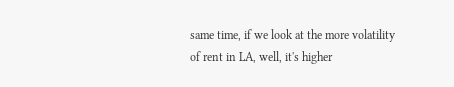same time, if we look at the more volatility of rent in LA, well, it's higher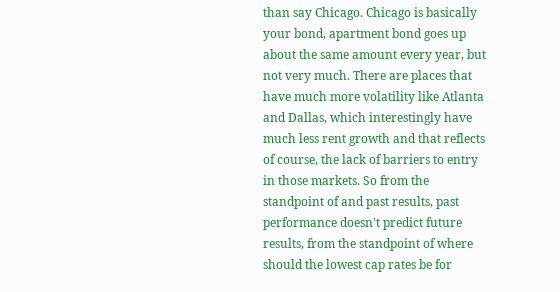than say Chicago. Chicago is basically your bond, apartment bond goes up about the same amount every year, but not very much. There are places that have much more volatility like Atlanta and Dallas, which interestingly have much less rent growth and that reflects of course, the lack of barriers to entry in those markets. So from the standpoint of and past results, past performance doesn't predict future results, from the standpoint of where should the lowest cap rates be for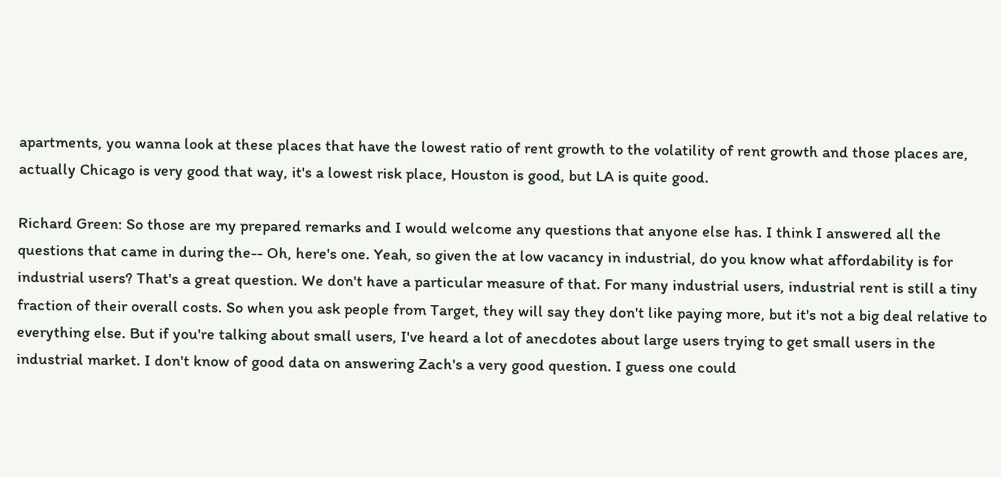apartments, you wanna look at these places that have the lowest ratio of rent growth to the volatility of rent growth and those places are, actually Chicago is very good that way, it's a lowest risk place, Houston is good, but LA is quite good.

Richard Green: So those are my prepared remarks and I would welcome any questions that anyone else has. I think I answered all the questions that came in during the-- Oh, here's one. Yeah, so given the at low vacancy in industrial, do you know what affordability is for industrial users? That's a great question. We don't have a particular measure of that. For many industrial users, industrial rent is still a tiny fraction of their overall costs. So when you ask people from Target, they will say they don't like paying more, but it's not a big deal relative to everything else. But if you're talking about small users, I've heard a lot of anecdotes about large users trying to get small users in the industrial market. I don't know of good data on answering Zach's a very good question. I guess one could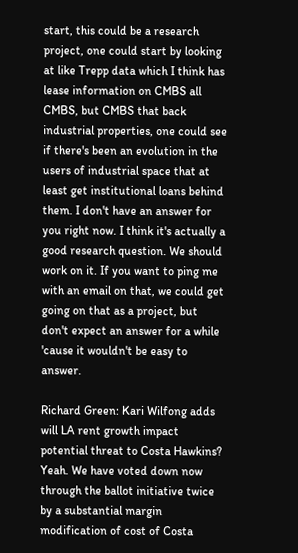start, this could be a research project, one could start by looking at like Trepp data which I think has lease information on CMBS all CMBS, but CMBS that back industrial properties, one could see if there's been an evolution in the users of industrial space that at least get institutional loans behind them. I don't have an answer for you right now. I think it's actually a good research question. We should work on it. If you want to ping me with an email on that, we could get going on that as a project, but don't expect an answer for a while 'cause it wouldn't be easy to answer.

Richard Green: Kari Wilfong adds will LA rent growth impact potential threat to Costa Hawkins? Yeah. We have voted down now through the ballot initiative twice by a substantial margin modification of cost of Costa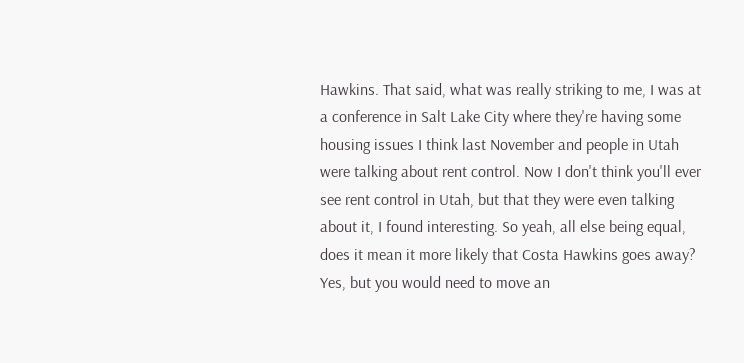Hawkins. That said, what was really striking to me, I was at a conference in Salt Lake City where they're having some housing issues I think last November and people in Utah were talking about rent control. Now I don't think you'll ever see rent control in Utah, but that they were even talking about it, I found interesting. So yeah, all else being equal, does it mean it more likely that Costa Hawkins goes away? Yes, but you would need to move an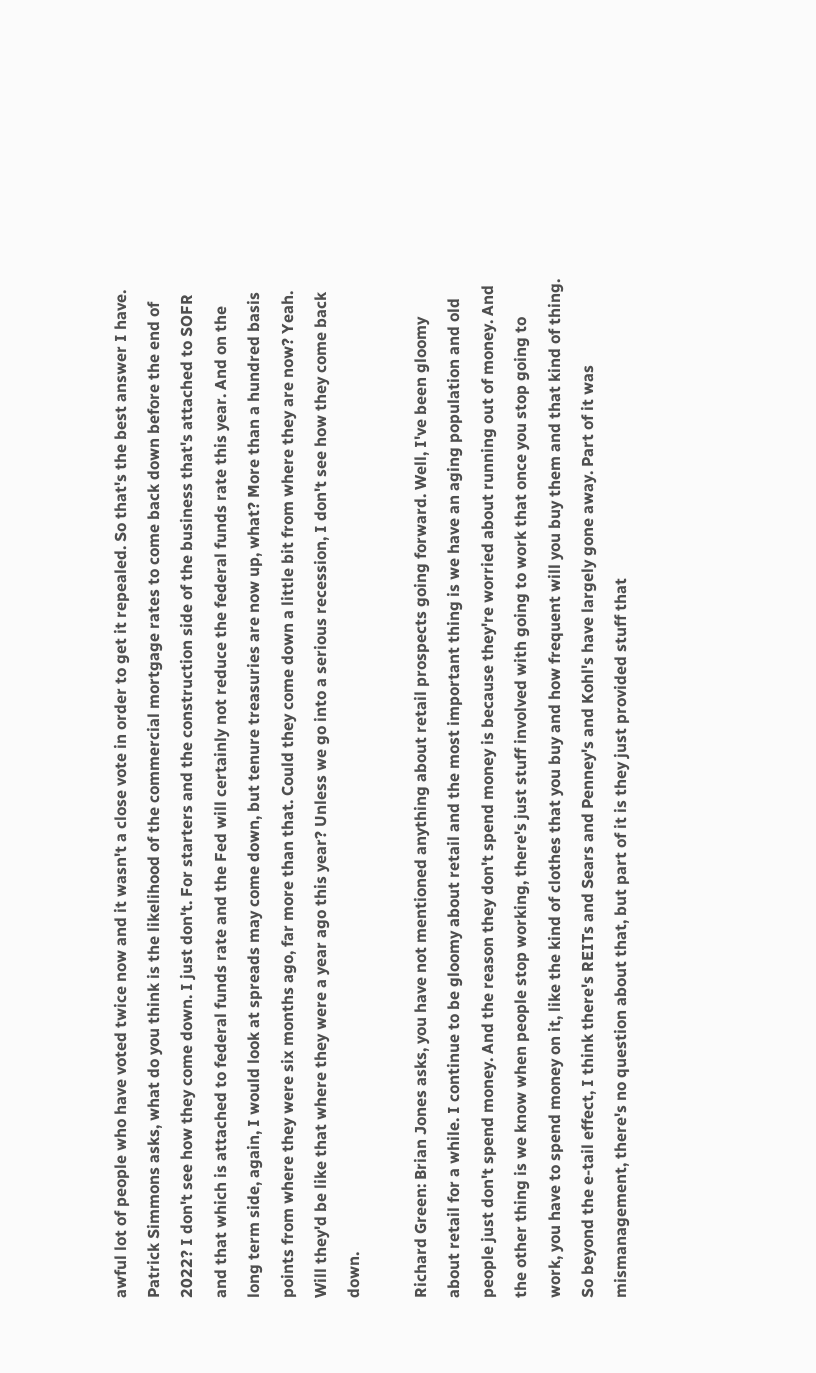awful lot of people who have voted twice now and it wasn't a close vote in order to get it repealed. So that's the best answer I have. Patrick Simmons asks, what do you think is the likelihood of the commercial mortgage rates to come back down before the end of 2022? I don't see how they come down. I just don't. For starters and the construction side of the business that's attached to SOFR and that which is attached to federal funds rate and the Fed will certainly not reduce the federal funds rate this year. And on the long term side, again, I would look at spreads may come down, but tenure treasuries are now up, what? More than a hundred basis points from where they were six months ago, far more than that. Could they come down a little bit from where they are now? Yeah. Will they'd be like that where they were a year ago this year? Unless we go into a serious recession, I don't see how they come back down.

Richard Green: Brian Jones asks, you have not mentioned anything about retail prospects going forward. Well, I've been gloomy about retail for a while. I continue to be gloomy about retail and the most important thing is we have an aging population and old people just don't spend money. And the reason they don't spend money is because they're worried about running out of money. And the other thing is we know when people stop working, there's just stuff involved with going to work that once you stop going to work, you have to spend money on it, like the kind of clothes that you buy and how frequent will you buy them and that kind of thing. So beyond the e-tail effect, I think there's REITs and Sears and Penney's and Kohl's have largely gone away. Part of it was mismanagement, there's no question about that, but part of it is they just provided stuff that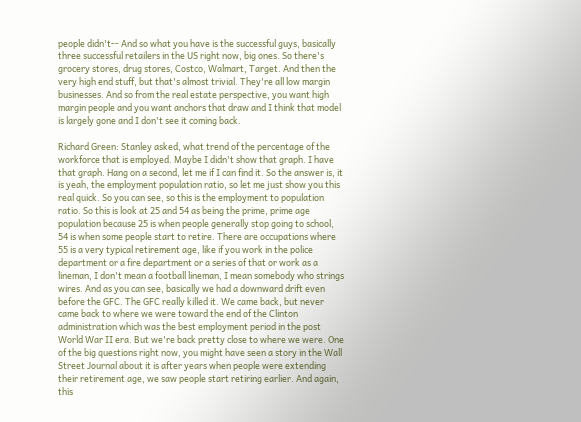people didn't-- And so what you have is the successful guys, basically three successful retailers in the US right now, big ones. So there's grocery stores, drug stores, Costco, Walmart, Target. And then the very high end stuff, but that's almost trivial. They're all low margin businesses. And so from the real estate perspective, you want high margin people and you want anchors that draw and I think that model is largely gone and I don't see it coming back.

Richard Green: Stanley asked, what trend of the percentage of the workforce that is employed. Maybe I didn't show that graph. I have that graph. Hang on a second, let me if I can find it. So the answer is, it is yeah, the employment population ratio, so let me just show you this real quick. So you can see, so this is the employment to population ratio. So this is look at 25 and 54 as being the prime, prime age population because 25 is when people generally stop going to school, 54 is when some people start to retire. There are occupations where 55 is a very typical retirement age, like if you work in the police department or a fire department or a series of that or work as a lineman, I don't mean a football lineman, I mean somebody who strings wires. And as you can see, basically we had a downward drift even before the GFC. The GFC really killed it. We came back, but never came back to where we were toward the end of the Clinton administration which was the best employment period in the post World War II era. But we're back pretty close to where we were. One of the big questions right now, you might have seen a story in the Wall Street Journal about it is after years when people were extending their retirement age, we saw people start retiring earlier. And again, this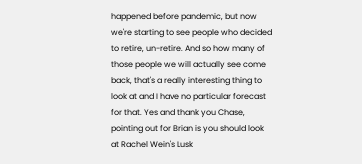happened before pandemic, but now we're starting to see people who decided to retire, un-retire. And so how many of those people we will actually see come back, that's a really interesting thing to look at and I have no particular forecast for that. Yes and thank you Chase, pointing out for Brian is you should look at Rachel Wein's Lusk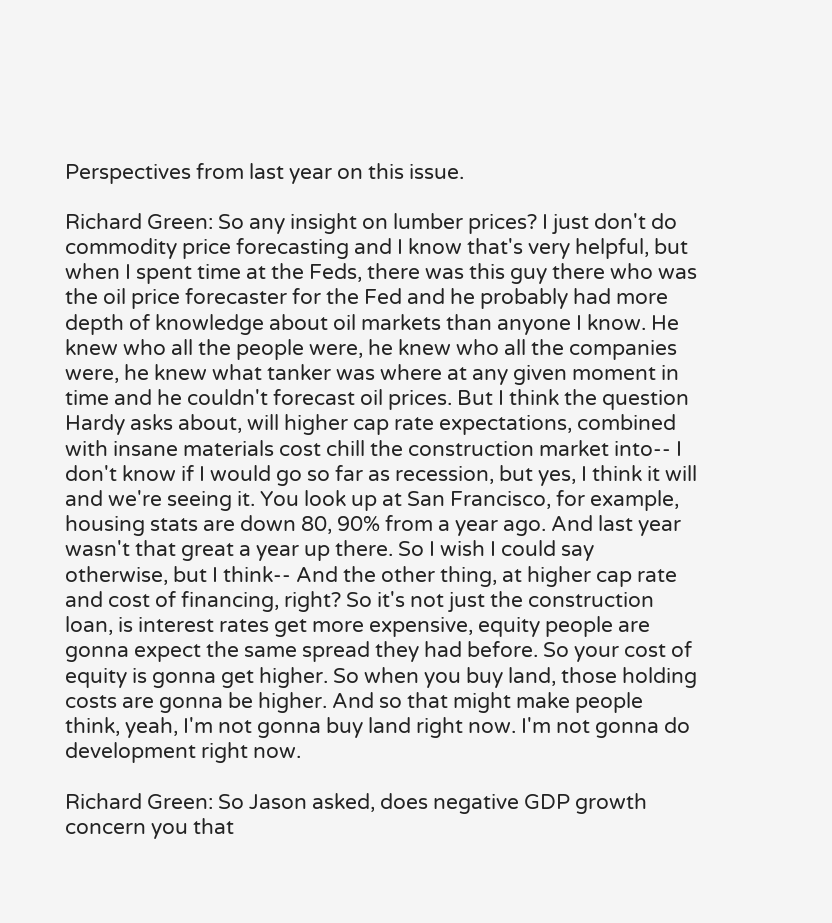Perspectives from last year on this issue.

Richard Green: So any insight on lumber prices? I just don't do commodity price forecasting and I know that's very helpful, but when I spent time at the Feds, there was this guy there who was the oil price forecaster for the Fed and he probably had more depth of knowledge about oil markets than anyone I know. He knew who all the people were, he knew who all the companies were, he knew what tanker was where at any given moment in time and he couldn't forecast oil prices. But I think the question Hardy asks about, will higher cap rate expectations, combined with insane materials cost chill the construction market into-- I don't know if I would go so far as recession, but yes, I think it will and we're seeing it. You look up at San Francisco, for example, housing stats are down 80, 90% from a year ago. And last year wasn't that great a year up there. So I wish I could say otherwise, but I think-- And the other thing, at higher cap rate and cost of financing, right? So it's not just the construction loan, is interest rates get more expensive, equity people are gonna expect the same spread they had before. So your cost of equity is gonna get higher. So when you buy land, those holding costs are gonna be higher. And so that might make people think, yeah, I'm not gonna buy land right now. I'm not gonna do development right now.

Richard Green: So Jason asked, does negative GDP growth concern you that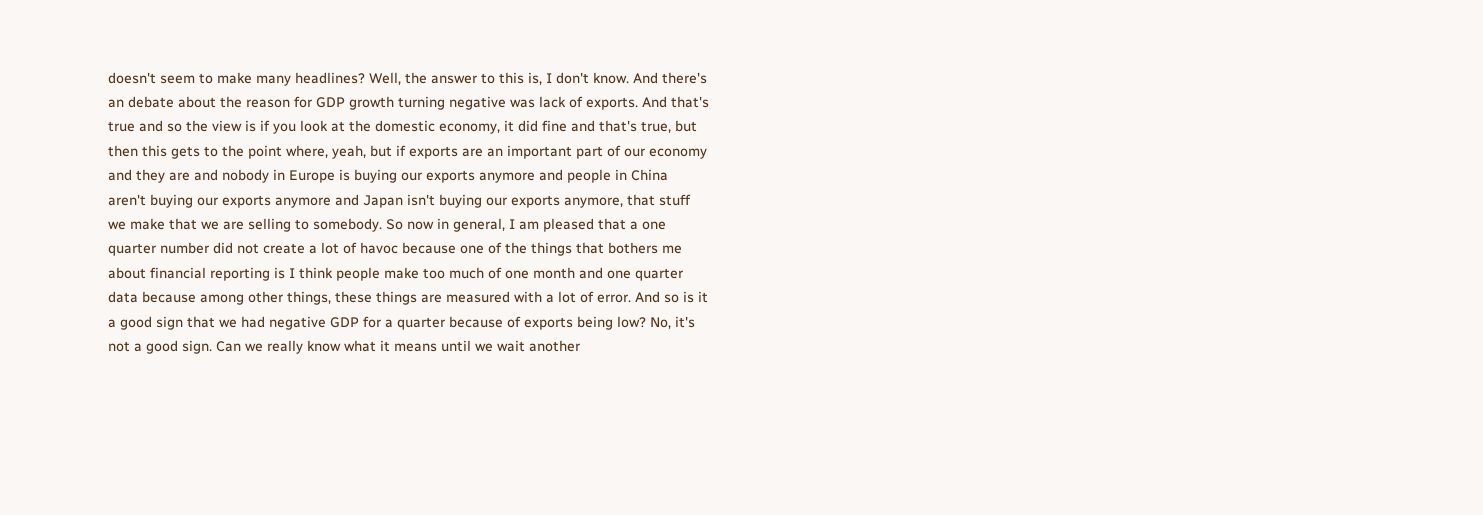doesn't seem to make many headlines? Well, the answer to this is, I don't know. And there's an debate about the reason for GDP growth turning negative was lack of exports. And that's true and so the view is if you look at the domestic economy, it did fine and that's true, but then this gets to the point where, yeah, but if exports are an important part of our economy and they are and nobody in Europe is buying our exports anymore and people in China aren't buying our exports anymore and Japan isn't buying our exports anymore, that stuff we make that we are selling to somebody. So now in general, I am pleased that a one quarter number did not create a lot of havoc because one of the things that bothers me about financial reporting is I think people make too much of one month and one quarter data because among other things, these things are measured with a lot of error. And so is it a good sign that we had negative GDP for a quarter because of exports being low? No, it's not a good sign. Can we really know what it means until we wait another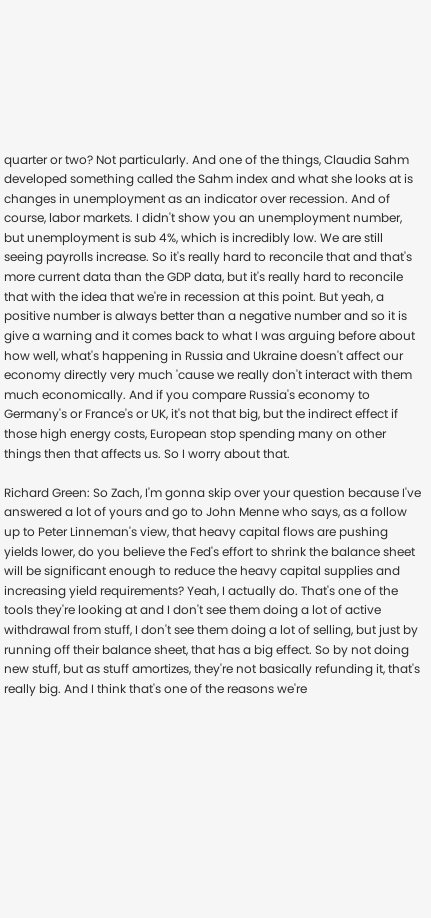quarter or two? Not particularly. And one of the things, Claudia Sahm developed something called the Sahm index and what she looks at is changes in unemployment as an indicator over recession. And of course, labor markets. I didn't show you an unemployment number, but unemployment is sub 4%, which is incredibly low. We are still seeing payrolls increase. So it's really hard to reconcile that and that's more current data than the GDP data, but it's really hard to reconcile that with the idea that we're in recession at this point. But yeah, a positive number is always better than a negative number and so it is give a warning and it comes back to what I was arguing before about how well, what's happening in Russia and Ukraine doesn't affect our economy directly very much 'cause we really don't interact with them much economically. And if you compare Russia's economy to Germany's or France's or UK, it's not that big, but the indirect effect if those high energy costs, European stop spending many on other things then that affects us. So I worry about that.

Richard Green: So Zach, I'm gonna skip over your question because I've answered a lot of yours and go to John Menne who says, as a follow up to Peter Linneman's view, that heavy capital flows are pushing yields lower, do you believe the Fed's effort to shrink the balance sheet will be significant enough to reduce the heavy capital supplies and increasing yield requirements? Yeah, I actually do. That's one of the tools they're looking at and I don't see them doing a lot of active withdrawal from stuff, I don't see them doing a lot of selling, but just by running off their balance sheet, that has a big effect. So by not doing new stuff, but as stuff amortizes, they're not basically refunding it, that's really big. And I think that's one of the reasons we're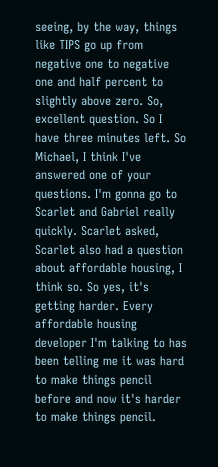seeing, by the way, things like TIPS go up from negative one to negative one and half percent to slightly above zero. So, excellent question. So I have three minutes left. So Michael, I think I've answered one of your questions. I'm gonna go to Scarlet and Gabriel really quickly. Scarlet asked, Scarlet also had a question about affordable housing, I think so. So yes, it's getting harder. Every affordable housing developer I'm talking to has been telling me it was hard to make things pencil before and now it's harder to make things pencil.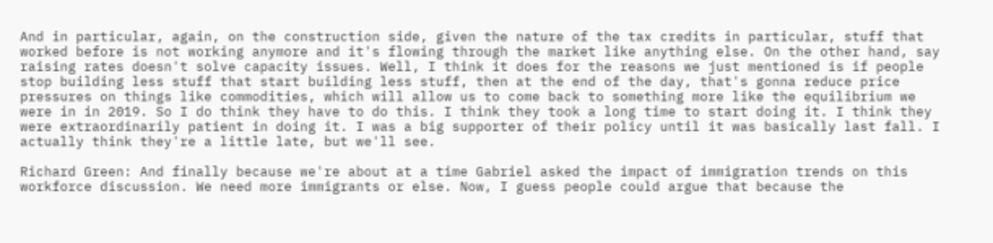And in particular, again, on the construction side, given the nature of the tax credits in particular, stuff that worked before is not working anymore and it's flowing through the market like anything else. On the other hand, say raising rates doesn't solve capacity issues. Well, I think it does for the reasons we just mentioned is if people stop building less stuff that start building less stuff, then at the end of the day, that's gonna reduce price pressures on things like commodities, which will allow us to come back to something more like the equilibrium we were in in 2019. So I do think they have to do this. I think they took a long time to start doing it. I think they were extraordinarily patient in doing it. I was a big supporter of their policy until it was basically last fall. I actually think they're a little late, but we'll see.

Richard Green: And finally because we're about at a time Gabriel asked the impact of immigration trends on this workforce discussion. We need more immigrants or else. Now, I guess people could argue that because the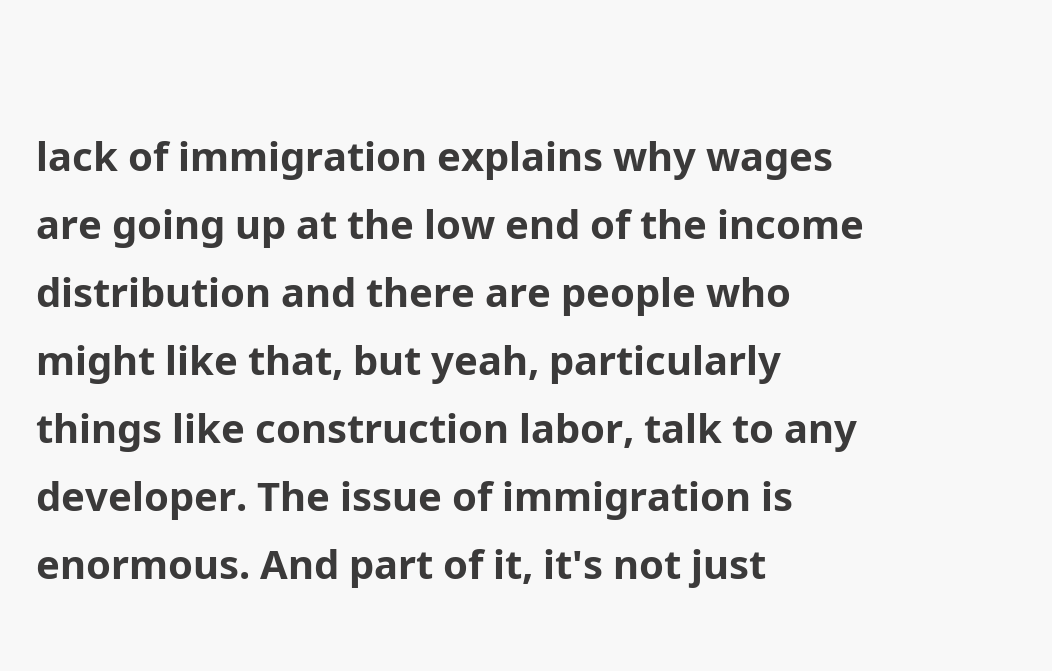lack of immigration explains why wages are going up at the low end of the income distribution and there are people who might like that, but yeah, particularly things like construction labor, talk to any developer. The issue of immigration is enormous. And part of it, it's not just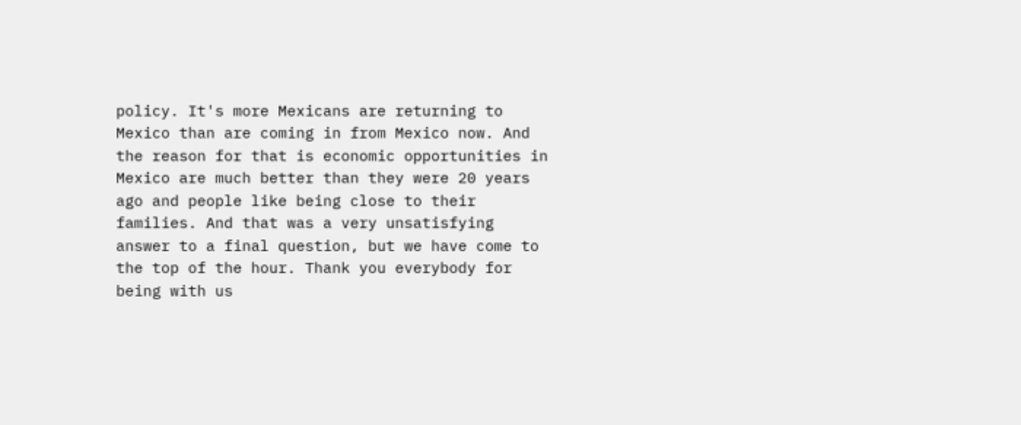policy. It's more Mexicans are returning to Mexico than are coming in from Mexico now. And the reason for that is economic opportunities in Mexico are much better than they were 20 years ago and people like being close to their families. And that was a very unsatisfying answer to a final question, but we have come to the top of the hour. Thank you everybody for being with us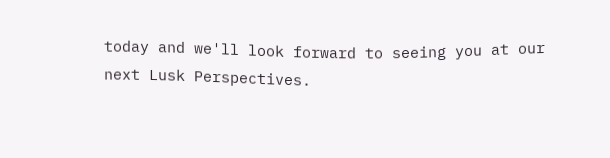today and we'll look forward to seeing you at our next Lusk Perspectives.